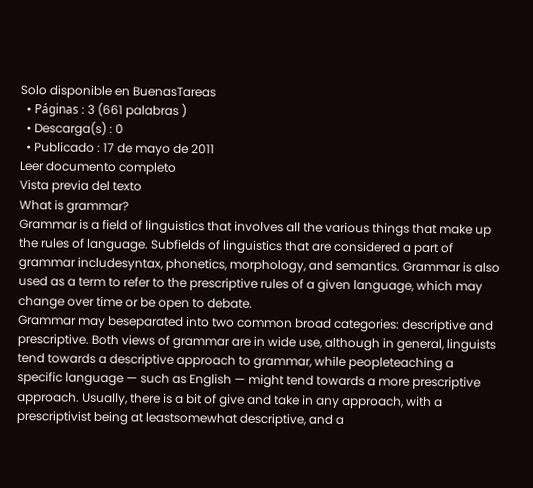Solo disponible en BuenasTareas
  • Páginas : 3 (661 palabras )
  • Descarga(s) : 0
  • Publicado : 17 de mayo de 2011
Leer documento completo
Vista previa del texto
What is grammar?
Grammar is a field of linguistics that involves all the various things that make up the rules of language. Subfields of linguistics that are considered a part of grammar includesyntax, phonetics, morphology, and semantics. Grammar is also used as a term to refer to the prescriptive rules of a given language, which may change over time or be open to debate.
Grammar may beseparated into two common broad categories: descriptive and prescriptive. Both views of grammar are in wide use, although in general, linguists tend towards a descriptive approach to grammar, while peopleteaching a specific language — such as English — might tend towards a more prescriptive approach. Usually, there is a bit of give and take in any approach, with a prescriptivist being at leastsomewhat descriptive, and a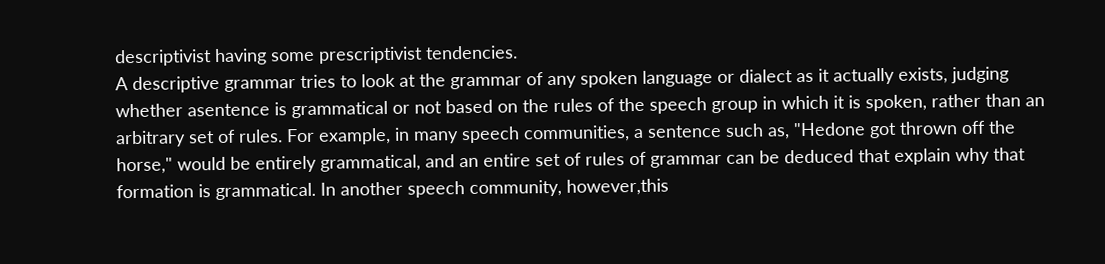descriptivist having some prescriptivist tendencies.
A descriptive grammar tries to look at the grammar of any spoken language or dialect as it actually exists, judging whether asentence is grammatical or not based on the rules of the speech group in which it is spoken, rather than an arbitrary set of rules. For example, in many speech communities, a sentence such as, "Hedone got thrown off the horse," would be entirely grammatical, and an entire set of rules of grammar can be deduced that explain why that formation is grammatical. In another speech community, however,this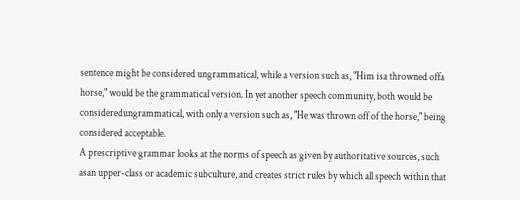sentence might be considered ungrammatical, while a version such as, "Him isa throwned offa horse," would be the grammatical version. In yet another speech community, both would be consideredungrammatical, with only a version such as, "He was thrown off of the horse," being considered acceptable.
A prescriptive grammar looks at the norms of speech as given by authoritative sources, such asan upper-class or academic subculture, and creates strict rules by which all speech within that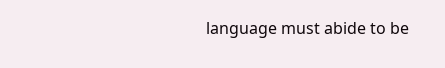language must abide to be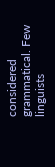considered grammatical. Few linguists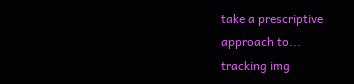take a prescriptive approach to...
tracking img